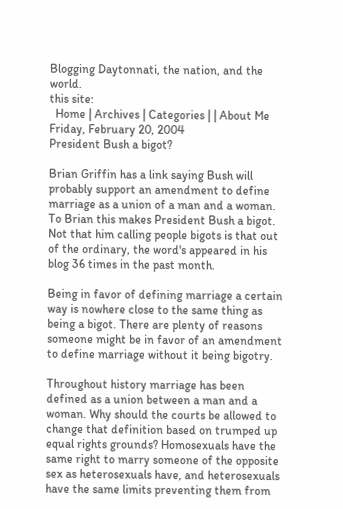Blogging Daytonnati, the nation, and the world.
this site:
  Home | Archives | Categories | | About Me
Friday, February 20, 2004
President Bush a bigot?

Brian Griffin has a link saying Bush will probably support an amendment to define marriage as a union of a man and a woman. To Brian this makes President Bush a bigot. Not that him calling people bigots is that out of the ordinary, the word's appeared in his blog 36 times in the past month.

Being in favor of defining marriage a certain way is nowhere close to the same thing as being a bigot. There are plenty of reasons someone might be in favor of an amendment to define marriage without it being bigotry.

Throughout history marriage has been defined as a union between a man and a woman. Why should the courts be allowed to change that definition based on trumped up equal rights grounds? Homosexuals have the same right to marry someone of the opposite sex as heterosexuals have, and heterosexuals have the same limits preventing them from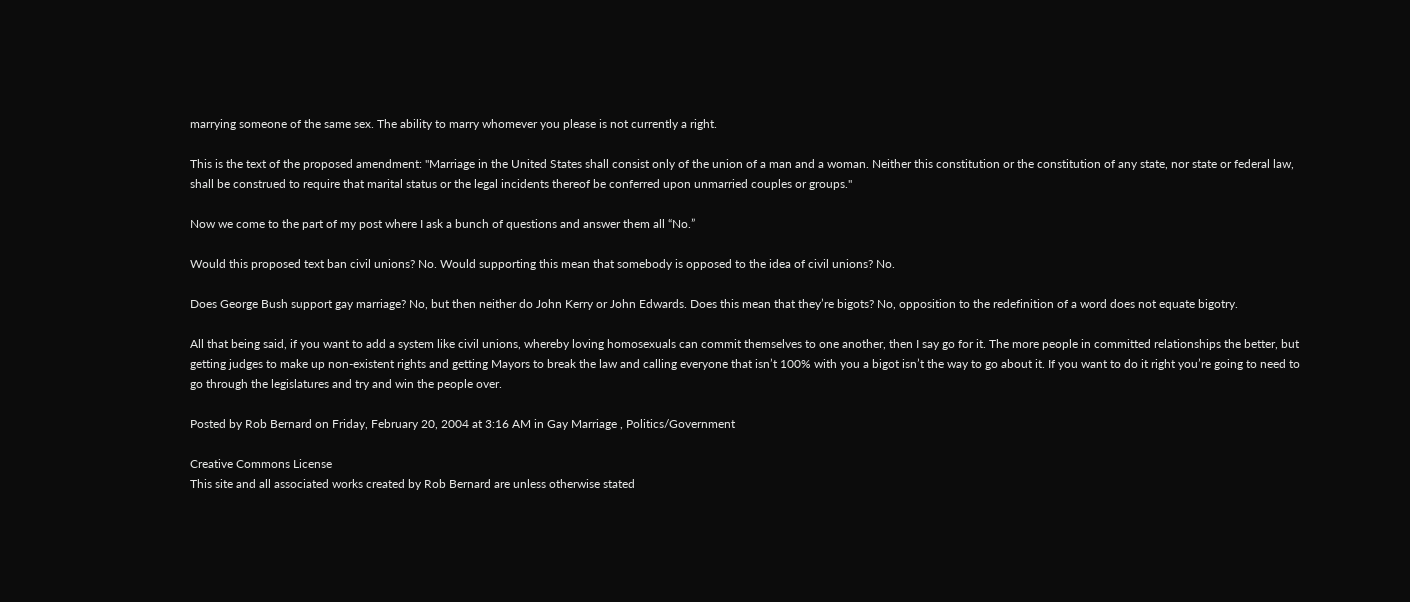marrying someone of the same sex. The ability to marry whomever you please is not currently a right.

This is the text of the proposed amendment: "Marriage in the United States shall consist only of the union of a man and a woman. Neither this constitution or the constitution of any state, nor state or federal law, shall be construed to require that marital status or the legal incidents thereof be conferred upon unmarried couples or groups."

Now we come to the part of my post where I ask a bunch of questions and answer them all “No.”

Would this proposed text ban civil unions? No. Would supporting this mean that somebody is opposed to the idea of civil unions? No.

Does George Bush support gay marriage? No, but then neither do John Kerry or John Edwards. Does this mean that they’re bigots? No, opposition to the redefinition of a word does not equate bigotry.

All that being said, if you want to add a system like civil unions, whereby loving homosexuals can commit themselves to one another, then I say go for it. The more people in committed relationships the better, but getting judges to make up non-existent rights and getting Mayors to break the law and calling everyone that isn’t 100% with you a bigot isn’t the way to go about it. If you want to do it right you’re going to need to go through the legislatures and try and win the people over.

Posted by Rob Bernard on Friday, February 20, 2004 at 3:16 AM in Gay Marriage , Politics/Government

Creative Commons License
This site and all associated works created by Rob Bernard are unless otherwise stated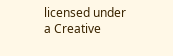licensed under a Creative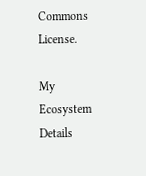Commons License.

My Ecosystem Details